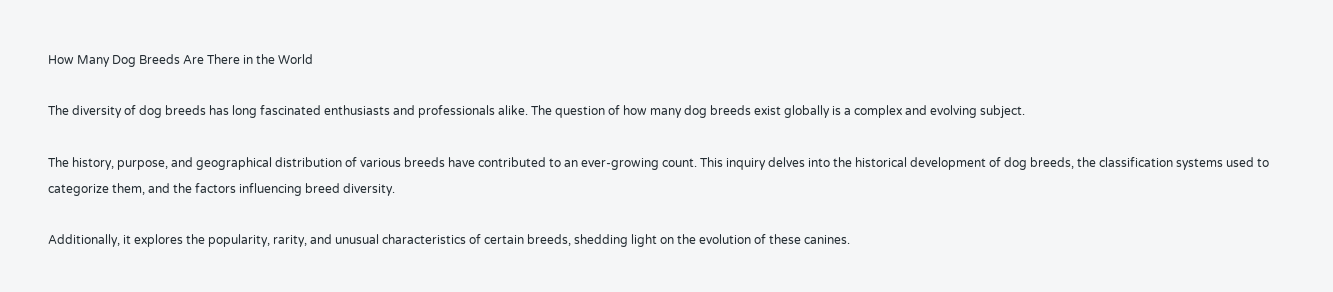How Many Dog Breeds Are There in the World

The diversity of dog breeds has long fascinated enthusiasts and professionals alike. The question of how many dog breeds exist globally is a complex and evolving subject.

The history, purpose, and geographical distribution of various breeds have contributed to an ever-growing count. This inquiry delves into the historical development of dog breeds, the classification systems used to categorize them, and the factors influencing breed diversity.

Additionally, it explores the popularity, rarity, and unusual characteristics of certain breeds, shedding light on the evolution of these canines.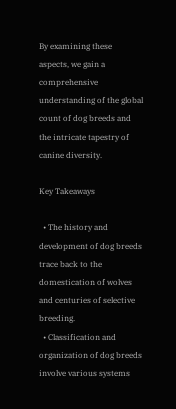By examining these aspects, we gain a comprehensive understanding of the global count of dog breeds and the intricate tapestry of canine diversity.

Key Takeaways

  • The history and development of dog breeds trace back to the domestication of wolves and centuries of selective breeding.
  • Classification and organization of dog breeds involve various systems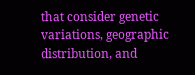that consider genetic variations, geographic distribution, and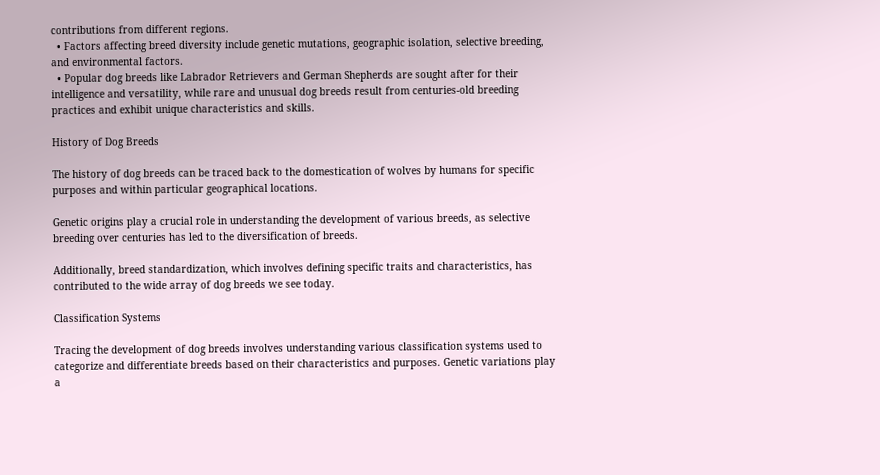contributions from different regions.
  • Factors affecting breed diversity include genetic mutations, geographic isolation, selective breeding, and environmental factors.
  • Popular dog breeds like Labrador Retrievers and German Shepherds are sought after for their intelligence and versatility, while rare and unusual dog breeds result from centuries-old breeding practices and exhibit unique characteristics and skills.

History of Dog Breeds

The history of dog breeds can be traced back to the domestication of wolves by humans for specific purposes and within particular geographical locations.

Genetic origins play a crucial role in understanding the development of various breeds, as selective breeding over centuries has led to the diversification of breeds.

Additionally, breed standardization, which involves defining specific traits and characteristics, has contributed to the wide array of dog breeds we see today.

Classification Systems

Tracing the development of dog breeds involves understanding various classification systems used to categorize and differentiate breeds based on their characteristics and purposes. Genetic variations play a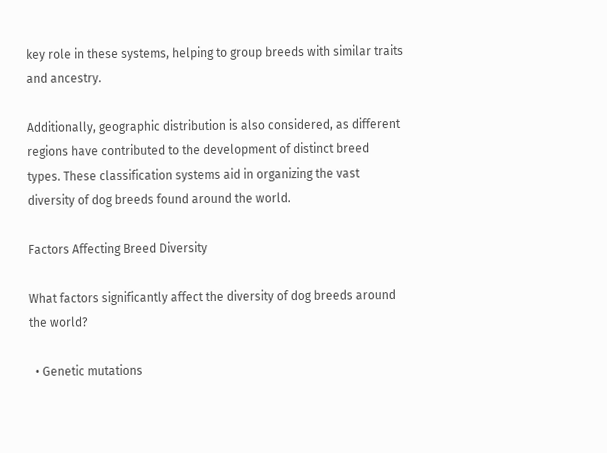key role in these systems, helping to group breeds with similar traits and ancestry.

Additionally, geographic distribution is also considered, as different regions have contributed to the development of distinct breed types. These classification systems aid in organizing the vast diversity of dog breeds found around the world.

Factors Affecting Breed Diversity

What factors significantly affect the diversity of dog breeds around the world?

  • Genetic mutations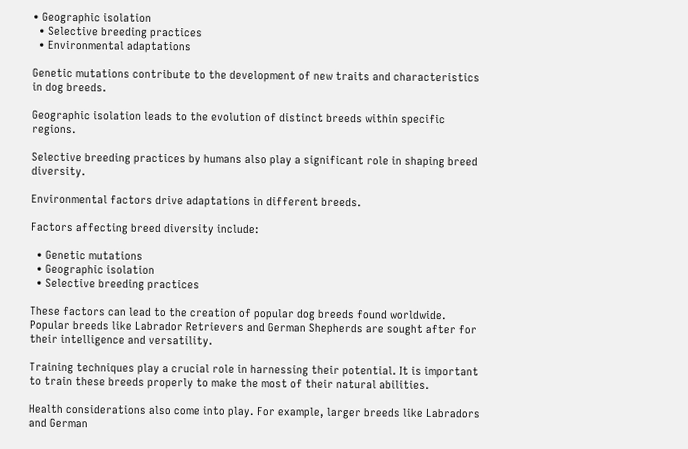• Geographic isolation
  • Selective breeding practices
  • Environmental adaptations

Genetic mutations contribute to the development of new traits and characteristics in dog breeds.

Geographic isolation leads to the evolution of distinct breeds within specific regions.

Selective breeding practices by humans also play a significant role in shaping breed diversity.

Environmental factors drive adaptations in different breeds.

Factors affecting breed diversity include:

  • Genetic mutations
  • Geographic isolation
  • Selective breeding practices

These factors can lead to the creation of popular dog breeds found worldwide. Popular breeds like Labrador Retrievers and German Shepherds are sought after for their intelligence and versatility.

Training techniques play a crucial role in harnessing their potential. It is important to train these breeds properly to make the most of their natural abilities.

Health considerations also come into play. For example, larger breeds like Labradors and German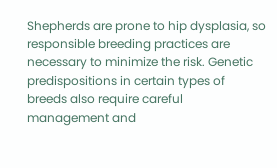Shepherds are prone to hip dysplasia, so responsible breeding practices are necessary to minimize the risk. Genetic predispositions in certain types of breeds also require careful management and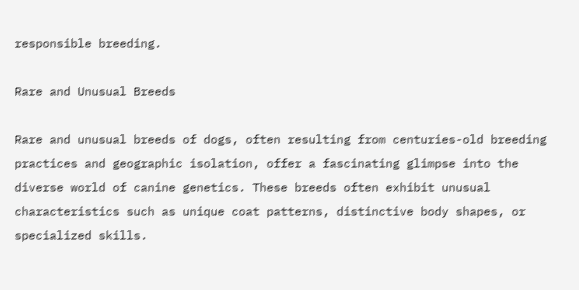responsible breeding.

Rare and Unusual Breeds

Rare and unusual breeds of dogs, often resulting from centuries-old breeding practices and geographic isolation, offer a fascinating glimpse into the diverse world of canine genetics. These breeds often exhibit unusual characteristics such as unique coat patterns, distinctive body shapes, or specialized skills.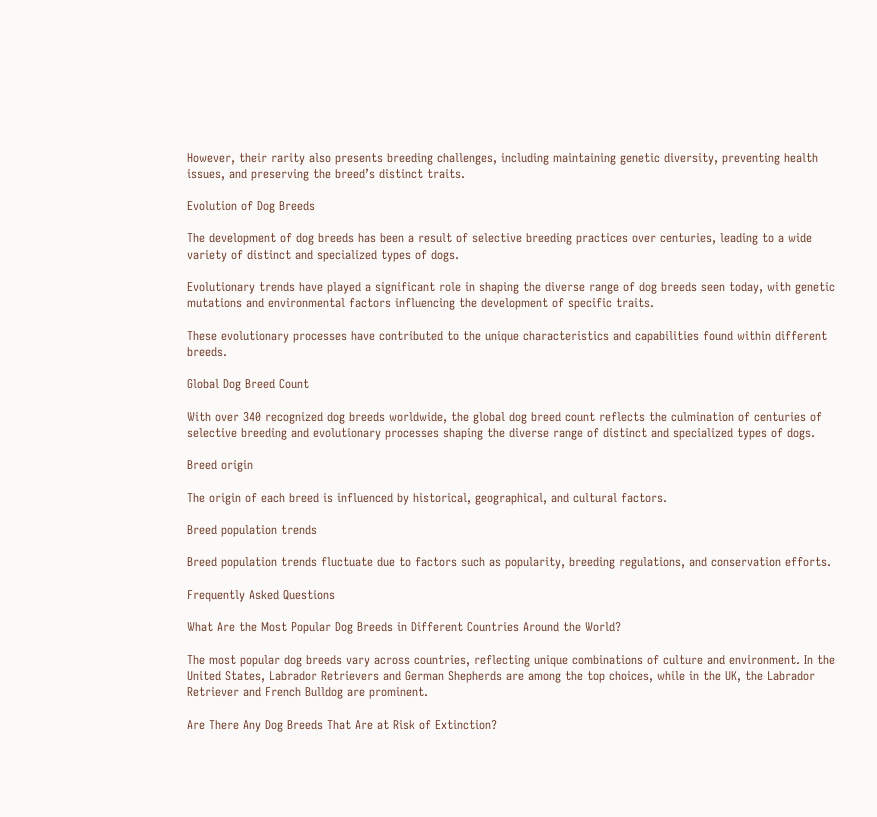However, their rarity also presents breeding challenges, including maintaining genetic diversity, preventing health issues, and preserving the breed’s distinct traits.

Evolution of Dog Breeds

The development of dog breeds has been a result of selective breeding practices over centuries, leading to a wide variety of distinct and specialized types of dogs.

Evolutionary trends have played a significant role in shaping the diverse range of dog breeds seen today, with genetic mutations and environmental factors influencing the development of specific traits.

These evolutionary processes have contributed to the unique characteristics and capabilities found within different breeds.

Global Dog Breed Count

With over 340 recognized dog breeds worldwide, the global dog breed count reflects the culmination of centuries of selective breeding and evolutionary processes shaping the diverse range of distinct and specialized types of dogs.

Breed origin

The origin of each breed is influenced by historical, geographical, and cultural factors.

Breed population trends

Breed population trends fluctuate due to factors such as popularity, breeding regulations, and conservation efforts.

Frequently Asked Questions

What Are the Most Popular Dog Breeds in Different Countries Around the World?

The most popular dog breeds vary across countries, reflecting unique combinations of culture and environment. In the United States, Labrador Retrievers and German Shepherds are among the top choices, while in the UK, the Labrador Retriever and French Bulldog are prominent.

Are There Any Dog Breeds That Are at Risk of Extinction?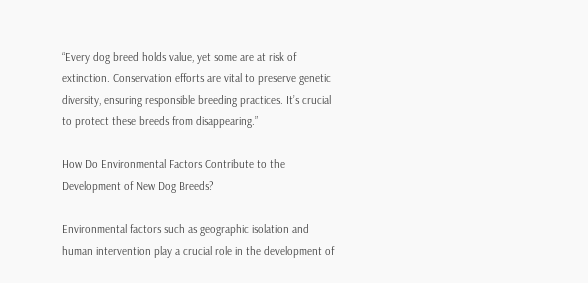“Every dog breed holds value, yet some are at risk of extinction. Conservation efforts are vital to preserve genetic diversity, ensuring responsible breeding practices. It’s crucial to protect these breeds from disappearing.”

How Do Environmental Factors Contribute to the Development of New Dog Breeds?

Environmental factors such as geographic isolation and human intervention play a crucial role in the development of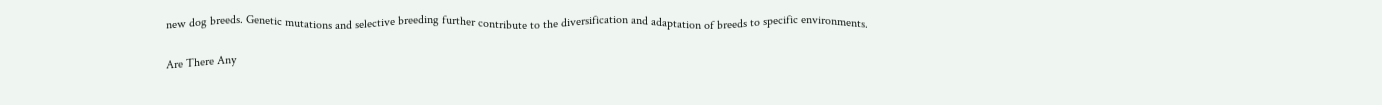new dog breeds. Genetic mutations and selective breeding further contribute to the diversification and adaptation of breeds to specific environments.

Are There Any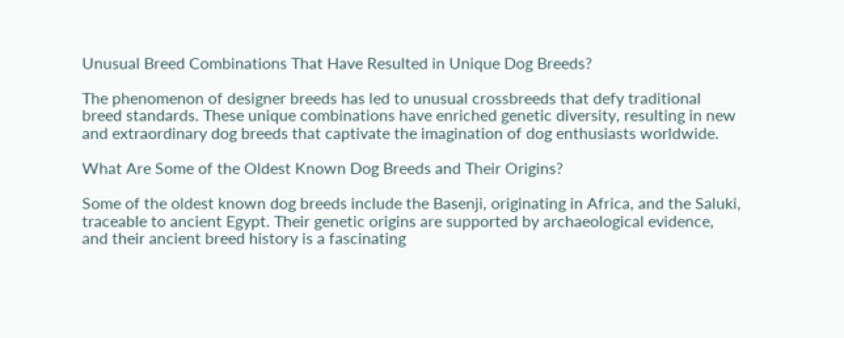Unusual Breed Combinations That Have Resulted in Unique Dog Breeds?

The phenomenon of designer breeds has led to unusual crossbreeds that defy traditional breed standards. These unique combinations have enriched genetic diversity, resulting in new and extraordinary dog breeds that captivate the imagination of dog enthusiasts worldwide.

What Are Some of the Oldest Known Dog Breeds and Their Origins?

Some of the oldest known dog breeds include the Basenji, originating in Africa, and the Saluki, traceable to ancient Egypt. Their genetic origins are supported by archaeological evidence, and their ancient breed history is a fascinating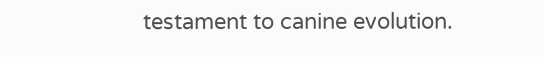testament to canine evolution.